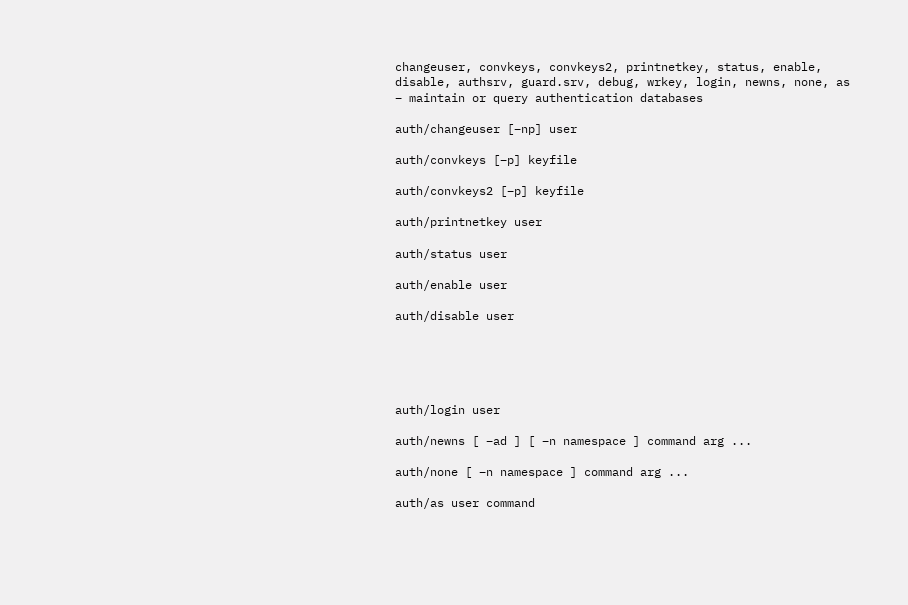changeuser, convkeys, convkeys2, printnetkey, status, enable, disable, authsrv, guard.srv, debug, wrkey, login, newns, none, as – maintain or query authentication databases

auth/changeuser [–np] user

auth/convkeys [–p] keyfile

auth/convkeys2 [–p] keyfile

auth/printnetkey user

auth/status user

auth/enable user

auth/disable user





auth/login user

auth/newns [ –ad ] [ –n namespace ] command arg ...

auth/none [ –n namespace ] command arg ...

auth/as user command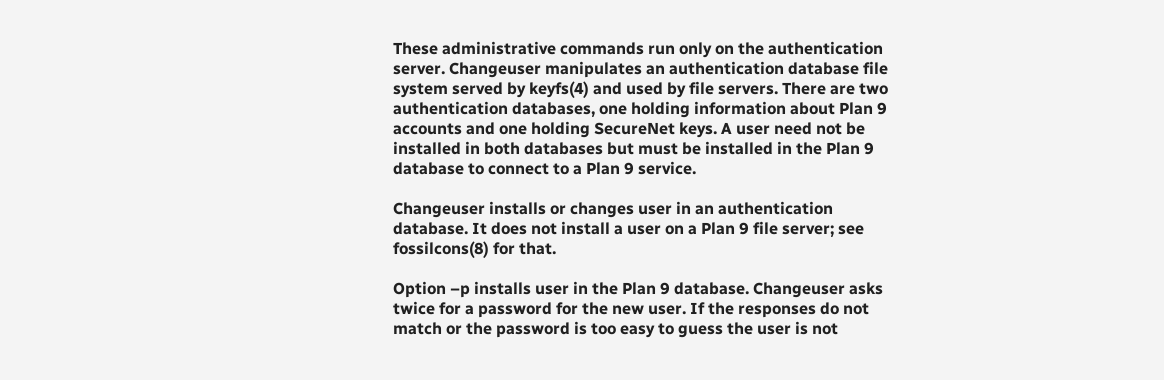These administrative commands run only on the authentication server. Changeuser manipulates an authentication database file system served by keyfs(4) and used by file servers. There are two authentication databases, one holding information about Plan 9 accounts and one holding SecureNet keys. A user need not be installed in both databases but must be installed in the Plan 9 database to connect to a Plan 9 service.

Changeuser installs or changes user in an authentication database. It does not install a user on a Plan 9 file server; see fossilcons(8) for that.

Option –p installs user in the Plan 9 database. Changeuser asks twice for a password for the new user. If the responses do not match or the password is too easy to guess the user is not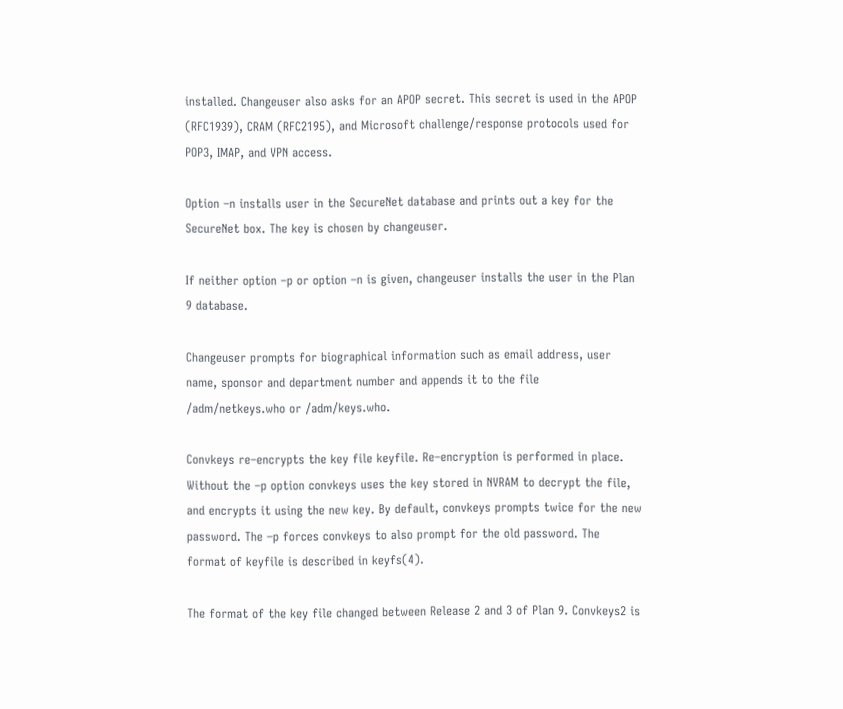installed. Changeuser also asks for an APOP secret. This secret is used in the APOP (RFC1939), CRAM (RFC2195), and Microsoft challenge/response protocols used for POP3, IMAP, and VPN access.

Option –n installs user in the SecureNet database and prints out a key for the SecureNet box. The key is chosen by changeuser.

If neither option –p or option –n is given, changeuser installs the user in the Plan 9 database.

Changeuser prompts for biographical information such as email address, user name, sponsor and department number and appends it to the file /adm/netkeys.who or /adm/keys.who.

Convkeys re–encrypts the key file keyfile. Re–encryption is performed in place. Without the –p option convkeys uses the key stored in NVRAM to decrypt the file, and encrypts it using the new key. By default, convkeys prompts twice for the new password. The –p forces convkeys to also prompt for the old password. The format of keyfile is described in keyfs(4).

The format of the key file changed between Release 2 and 3 of Plan 9. Convkeys2 is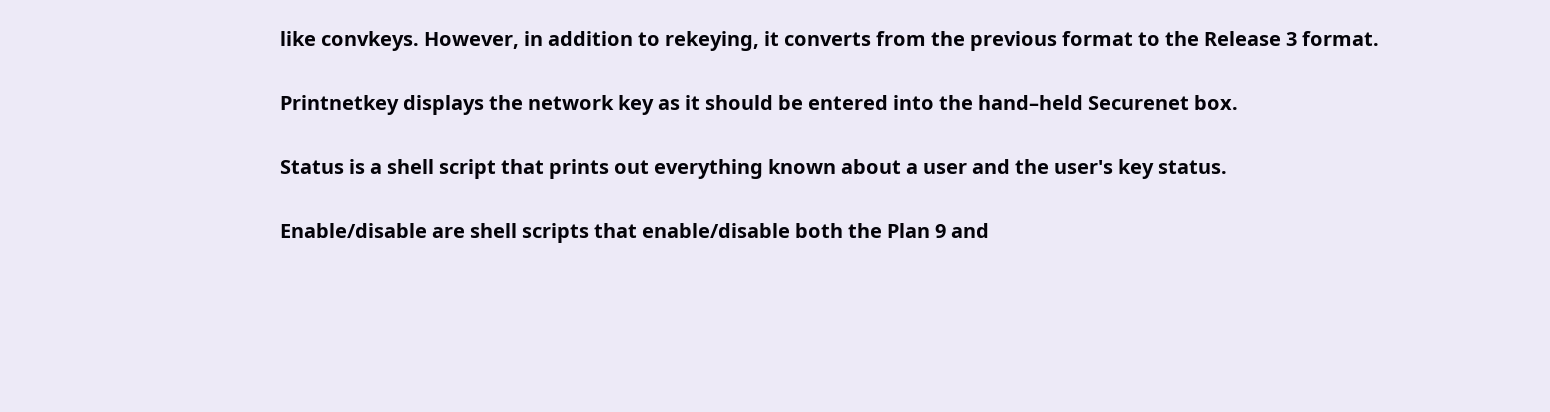like convkeys. However, in addition to rekeying, it converts from the previous format to the Release 3 format.

Printnetkey displays the network key as it should be entered into the hand–held Securenet box.

Status is a shell script that prints out everything known about a user and the user's key status.

Enable/disable are shell scripts that enable/disable both the Plan 9 and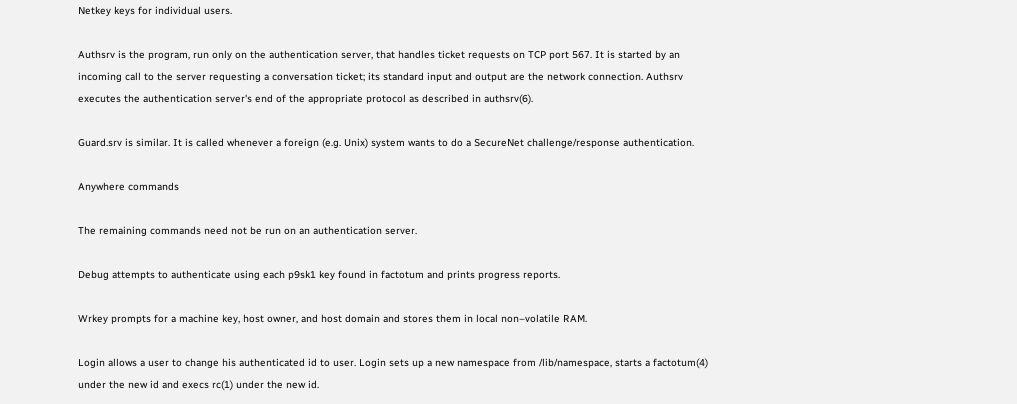Netkey keys for individual users.

Authsrv is the program, run only on the authentication server, that handles ticket requests on TCP port 567. It is started by an incoming call to the server requesting a conversation ticket; its standard input and output are the network connection. Authsrv executes the authentication server's end of the appropriate protocol as described in authsrv(6).

Guard.srv is similar. It is called whenever a foreign (e.g. Unix) system wants to do a SecureNet challenge/response authentication.

Anywhere commands

The remaining commands need not be run on an authentication server.

Debug attempts to authenticate using each p9sk1 key found in factotum and prints progress reports.

Wrkey prompts for a machine key, host owner, and host domain and stores them in local non–volatile RAM.

Login allows a user to change his authenticated id to user. Login sets up a new namespace from /lib/namespace, starts a factotum(4) under the new id and execs rc(1) under the new id.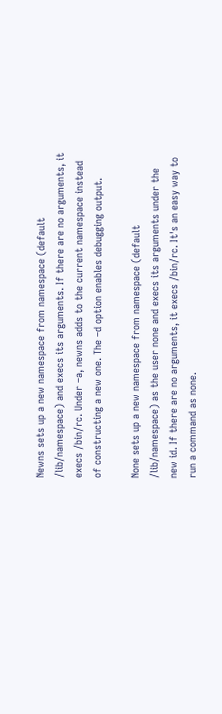Newns sets up a new namespace from namespace (default /lib/namespace) and execs its arguments. If there are no arguments, it execs /bin/rc. Under –a, newns adds to the current namespace instead of constructing a new one. The –d option enables debugging output.

None sets up a new namespace from namespace (default /lib/namespace) as the user none and execs its arguments under the new id. If there are no arguments, it execs /bin/rc. It's an easy way to run a command as none.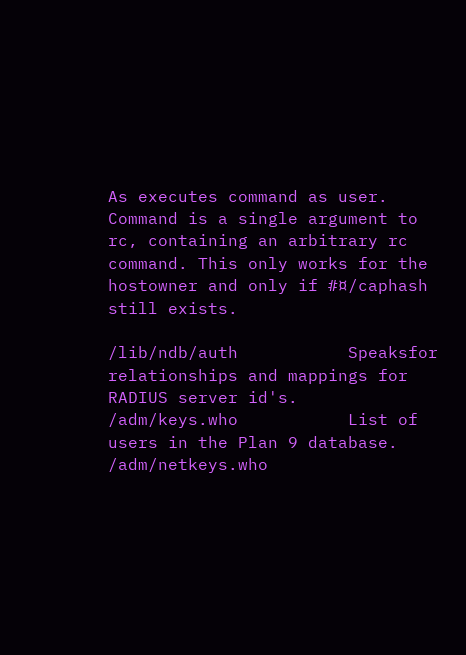As executes command as user. Command is a single argument to rc, containing an arbitrary rc command. This only works for the hostowner and only if #¤/caphash still exists.

/lib/ndb/auth           Speaksfor relationships and mappings for RADIUS server id's.
/adm/keys.who           List of users in the Plan 9 database.
/adm/netkeys.who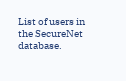List of users in the SecureNet database.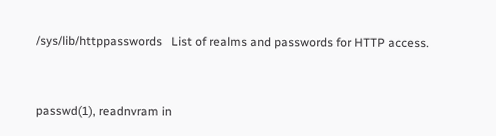/sys/lib/httppasswords   List of realms and passwords for HTTP access.


passwd(1), readnvram in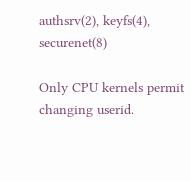authsrv(2), keyfs(4), securenet(8)

Only CPU kernels permit changing userid.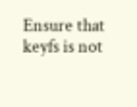Ensure that keyfs is not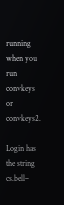running when you run convkeys or convkeys2.

Login has the string cs.bell–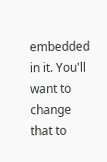embedded in it. You'll want to change that to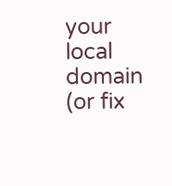your local domain (or fix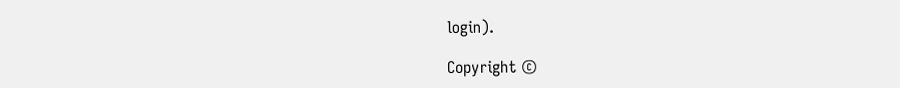login).

Copyright ©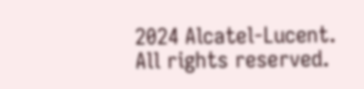2024 Alcatel-Lucent. All rights reserved.